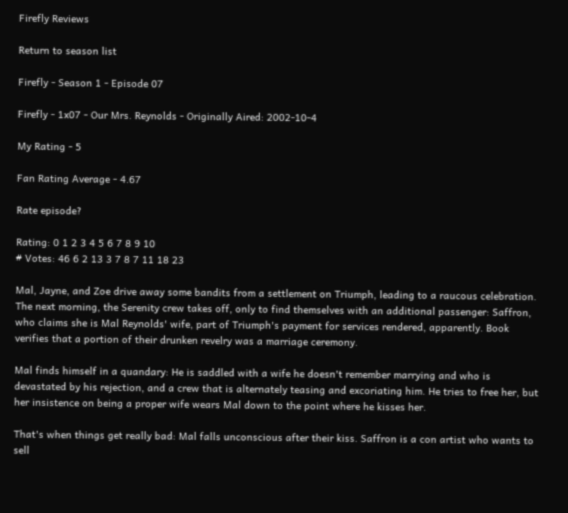Firefly Reviews

Return to season list

Firefly - Season 1 - Episode 07

Firefly - 1x07 - Our Mrs. Reynolds - Originally Aired: 2002-10-4

My Rating - 5

Fan Rating Average - 4.67

Rate episode?

Rating: 0 1 2 3 4 5 6 7 8 9 10
# Votes: 46 6 2 13 3 7 8 7 11 18 23

Mal, Jayne, and Zoe drive away some bandits from a settlement on Triumph, leading to a raucous celebration. The next morning, the Serenity crew takes off, only to find themselves with an additional passenger: Saffron, who claims she is Mal Reynolds' wife, part of Triumph's payment for services rendered, apparently. Book verifies that a portion of their drunken revelry was a marriage ceremony.

Mal finds himself in a quandary: He is saddled with a wife he doesn't remember marrying and who is devastated by his rejection, and a crew that is alternately teasing and excoriating him. He tries to free her, but her insistence on being a proper wife wears Mal down to the point where he kisses her.

That's when things get really bad: Mal falls unconscious after their kiss. Saffron is a con artist who wants to sell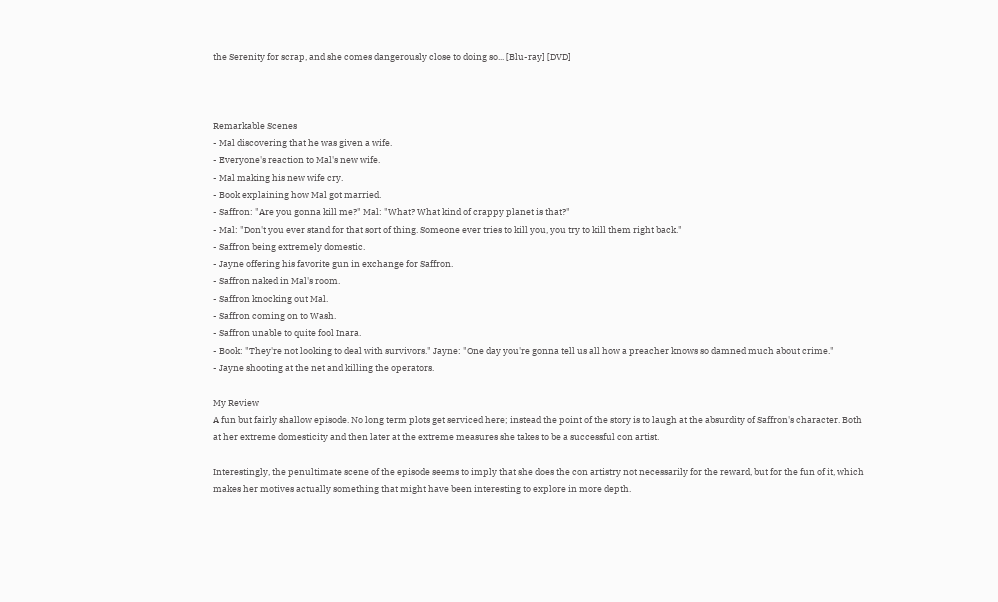the Serenity for scrap, and she comes dangerously close to doing so... [Blu-ray] [DVD]



Remarkable Scenes
- Mal discovering that he was given a wife.
- Everyone's reaction to Mal's new wife.
- Mal making his new wife cry.
- Book explaining how Mal got married.
- Saffron: "Are you gonna kill me?" Mal: "What? What kind of crappy planet is that?"
- Mal: "Don't you ever stand for that sort of thing. Someone ever tries to kill you, you try to kill them right back."
- Saffron being extremely domestic.
- Jayne offering his favorite gun in exchange for Saffron.
- Saffron naked in Mal's room.
- Saffron knocking out Mal.
- Saffron coming on to Wash.
- Saffron unable to quite fool Inara.
- Book: "They're not looking to deal with survivors." Jayne: "One day you're gonna tell us all how a preacher knows so damned much about crime."
- Jayne shooting at the net and killing the operators.

My Review
A fun but fairly shallow episode. No long term plots get serviced here; instead the point of the story is to laugh at the absurdity of Saffron's character. Both at her extreme domesticity and then later at the extreme measures she takes to be a successful con artist.

Interestingly, the penultimate scene of the episode seems to imply that she does the con artistry not necessarily for the reward, but for the fun of it, which makes her motives actually something that might have been interesting to explore in more depth.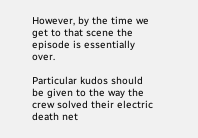However, by the time we get to that scene the episode is essentially over.

Particular kudos should be given to the way the crew solved their electric death net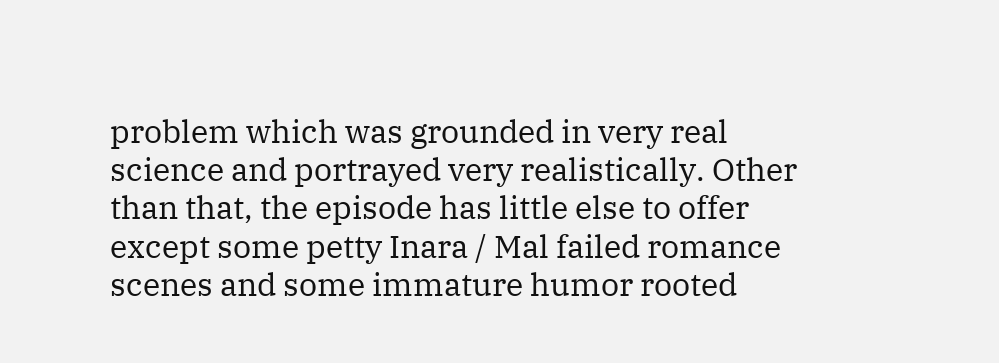problem which was grounded in very real science and portrayed very realistically. Other than that, the episode has little else to offer except some petty Inara / Mal failed romance scenes and some immature humor rooted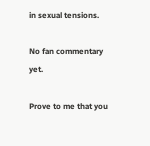in sexual tensions.

No fan commentary yet.

Prove to me that you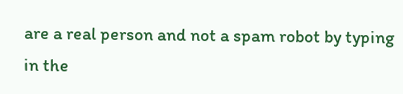are a real person and not a spam robot by typing in the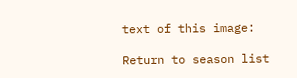text of this image:

Return to season list